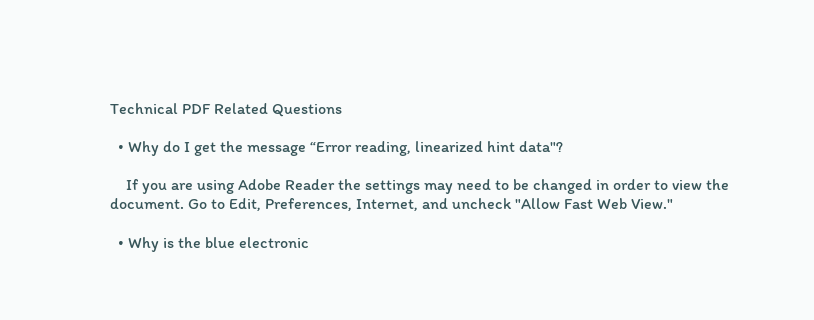Technical PDF Related Questions

  • Why do I get the message “Error reading, linearized hint data"?

    If you are using Adobe Reader the settings may need to be changed in order to view the document. Go to Edit, Preferences, Internet, and uncheck "Allow Fast Web View."

  • Why is the blue electronic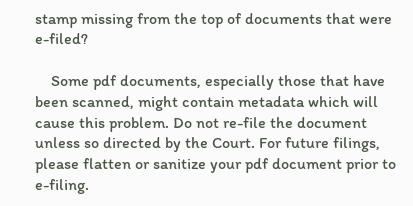stamp missing from the top of documents that were e-filed?

    Some pdf documents, especially those that have been scanned, might contain metadata which will cause this problem. Do not re-file the document unless so directed by the Court. For future filings, please flatten or sanitize your pdf document prior to e-filing.